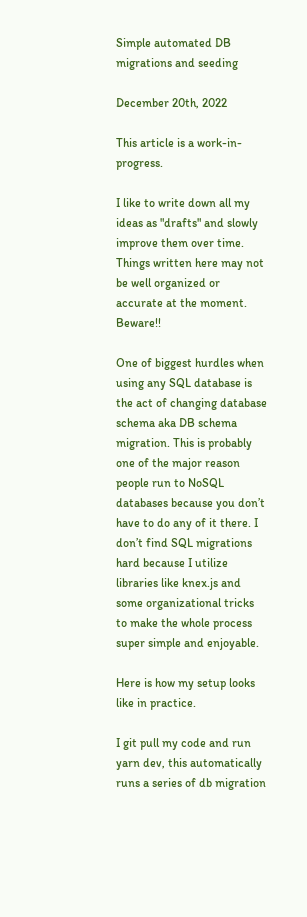Simple automated DB migrations and seeding

December 20th, 2022

This article is a work-in-progress.

I like to write down all my ideas as "drafts" and slowly improve them over time. Things written here may not be well organized or accurate at the moment. Beware!!

One of biggest hurdles when using any SQL database is the act of changing database schema aka DB schema migration. This is probably one of the major reason people run to NoSQL databases because you don’t have to do any of it there. I don’t find SQL migrations hard because I utilize libraries like knex.js and some organizational tricks to make the whole process super simple and enjoyable.

Here is how my setup looks like in practice.

I git pull my code and run yarn dev, this automatically runs a series of db migration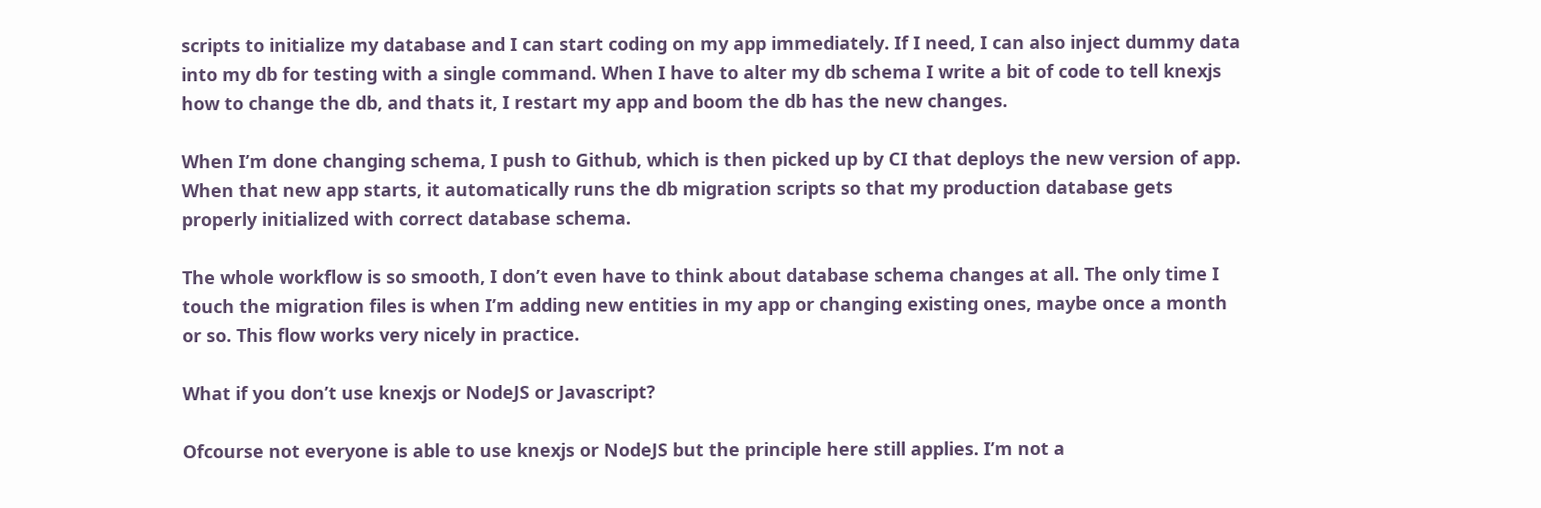scripts to initialize my database and I can start coding on my app immediately. If I need, I can also inject dummy data into my db for testing with a single command. When I have to alter my db schema I write a bit of code to tell knexjs how to change the db, and thats it, I restart my app and boom the db has the new changes.

When I’m done changing schema, I push to Github, which is then picked up by CI that deploys the new version of app. When that new app starts, it automatically runs the db migration scripts so that my production database gets properly initialized with correct database schema.

The whole workflow is so smooth, I don’t even have to think about database schema changes at all. The only time I touch the migration files is when I’m adding new entities in my app or changing existing ones, maybe once a month or so. This flow works very nicely in practice.

What if you don’t use knexjs or NodeJS or Javascript?

Ofcourse not everyone is able to use knexjs or NodeJS but the principle here still applies. I’m not a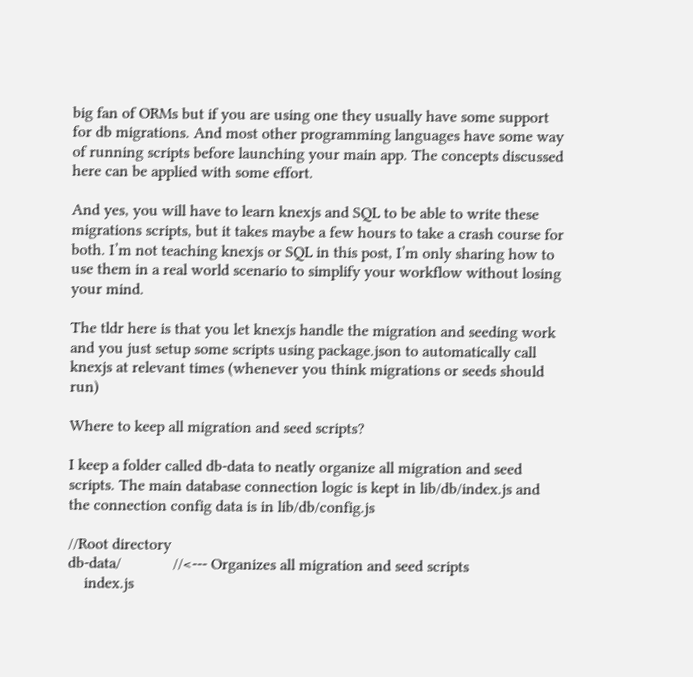big fan of ORMs but if you are using one they usually have some support for db migrations. And most other programming languages have some way of running scripts before launching your main app. The concepts discussed here can be applied with some effort.

And yes, you will have to learn knexjs and SQL to be able to write these migrations scripts, but it takes maybe a few hours to take a crash course for both. I’m not teaching knexjs or SQL in this post, I’m only sharing how to use them in a real world scenario to simplify your workflow without losing your mind.

The tldr here is that you let knexjs handle the migration and seeding work and you just setup some scripts using package.json to automatically call knexjs at relevant times (whenever you think migrations or seeds should run)

Where to keep all migration and seed scripts?

I keep a folder called db-data to neatly organize all migration and seed scripts. The main database connection logic is kept in lib/db/index.js and the connection config data is in lib/db/config.js

//Root directory
db-data/             //<--- Organizes all migration and seed scripts
    index.js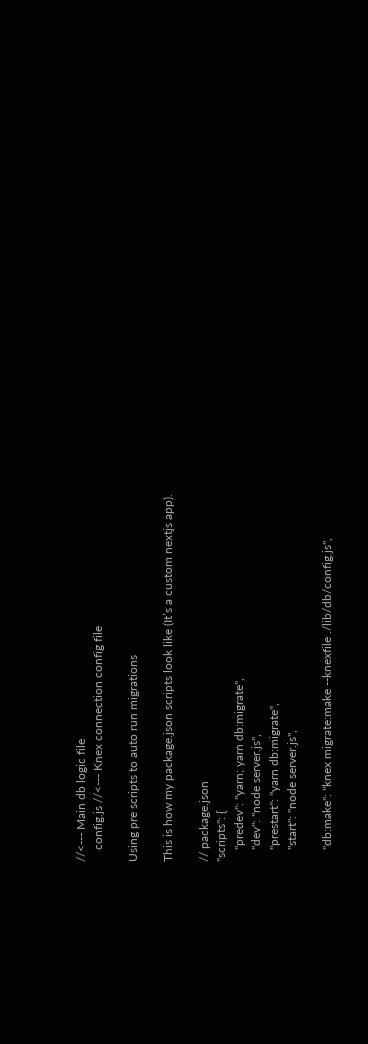//<--- Main db logic file
    config.js //<--- Knex connection config file

Using pre scripts to auto run migrations

This is how my package.json scripts look like (It’s a custom nextjs app).

// package.json
"scripts": {
    "predev": "yarn; yarn db:migrate",
    "dev": "node server.js",
    "prestart": "yarn db:migrate",
    "start": "node server.js",

    "db:make": "knex migrate:make --knexfile ./lib/db/config.js",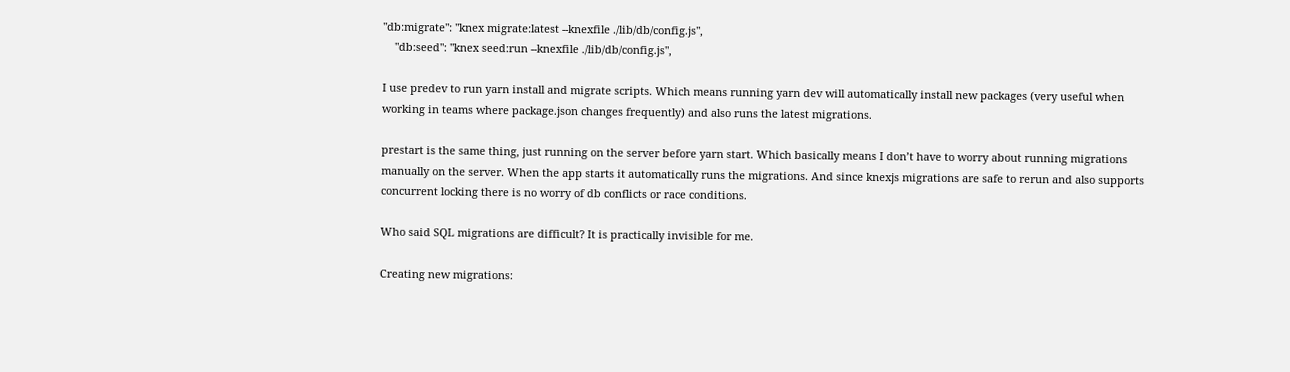"db:migrate": "knex migrate:latest --knexfile ./lib/db/config.js",
    "db:seed": "knex seed:run --knexfile ./lib/db/config.js",

I use predev to run yarn install and migrate scripts. Which means running yarn dev will automatically install new packages (very useful when working in teams where package.json changes frequently) and also runs the latest migrations.

prestart is the same thing, just running on the server before yarn start. Which basically means I don’t have to worry about running migrations manually on the server. When the app starts it automatically runs the migrations. And since knexjs migrations are safe to rerun and also supports concurrent locking there is no worry of db conflicts or race conditions.

Who said SQL migrations are difficult? It is practically invisible for me.

Creating new migrations: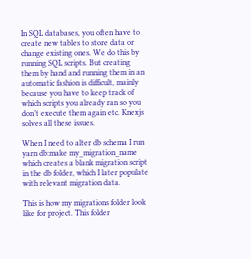In SQL databases, you often have to create new tables to store data or change existing ones. We do this by running SQL scripts. But creating them by hand and running them in an automatic fashion is difficult, mainly because you have to keep track of which scripts you already ran so you don’t execute them again etc. Knexjs solves all these issues.

When I need to alter db schema I run yarn db:make my_migration_name which creates a blank migration script in the db folder, which I later populate with relevant migration data.

This is how my migrations folder look like for project. This folder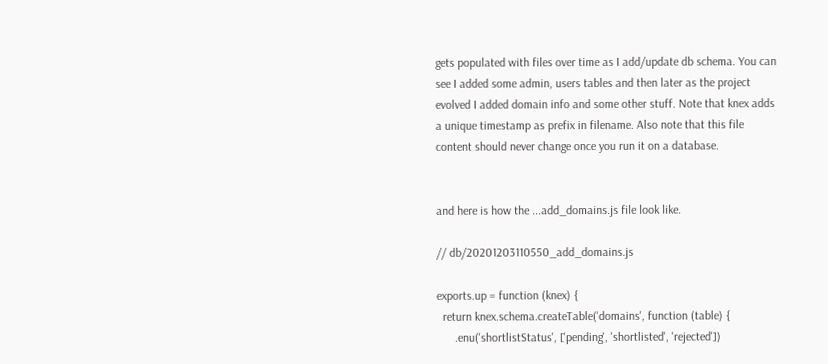gets populated with files over time as I add/update db schema. You can see I added some admin, users tables and then later as the project evolved I added domain info and some other stuff. Note that knex adds a unique timestamp as prefix in filename. Also note that this file content should never change once you run it on a database.


and here is how the ...add_domains.js file look like.

// db/20201203110550_add_domains.js

exports.up = function (knex) {
  return knex.schema.createTable('domains', function (table) {
      .enu('shortlistStatus', ['pending', 'shortlisted', 'rejected'])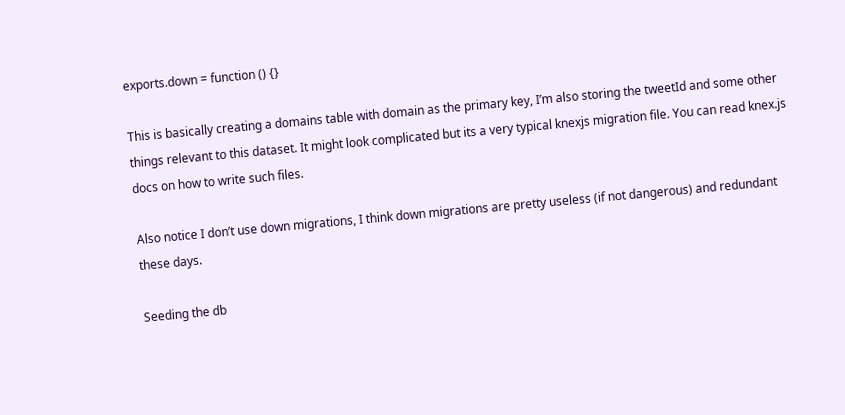exports.down = function () {}

This is basically creating a domains table with domain as the primary key, I’m also storing the tweetId and some other things relevant to this dataset. It might look complicated but its a very typical knexjs migration file. You can read knex.js docs on how to write such files.

Also notice I don’t use down migrations, I think down migrations are pretty useless (if not dangerous) and redundant these days.

Seeding the db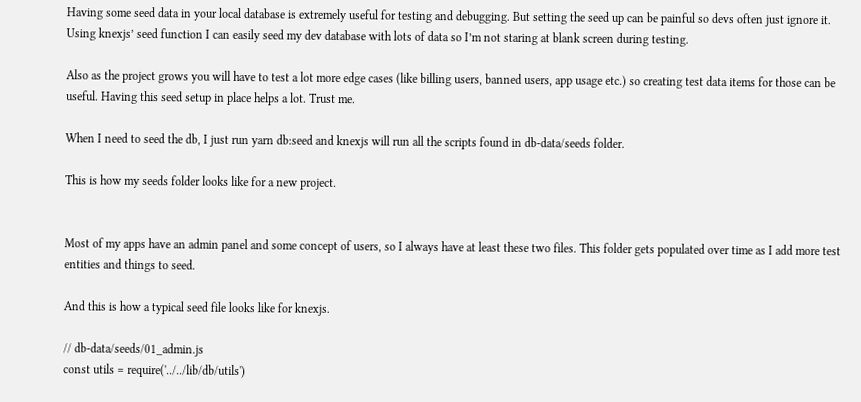Having some seed data in your local database is extremely useful for testing and debugging. But setting the seed up can be painful so devs often just ignore it. Using knexjs’ seed function I can easily seed my dev database with lots of data so I’m not staring at blank screen during testing.

Also as the project grows you will have to test a lot more edge cases (like billing users, banned users, app usage etc.) so creating test data items for those can be useful. Having this seed setup in place helps a lot. Trust me.

When I need to seed the db, I just run yarn db:seed and knexjs will run all the scripts found in db-data/seeds folder.

This is how my seeds folder looks like for a new project.


Most of my apps have an admin panel and some concept of users, so I always have at least these two files. This folder gets populated over time as I add more test entities and things to seed.

And this is how a typical seed file looks like for knexjs.

// db-data/seeds/01_admin.js
const utils = require('../../lib/db/utils')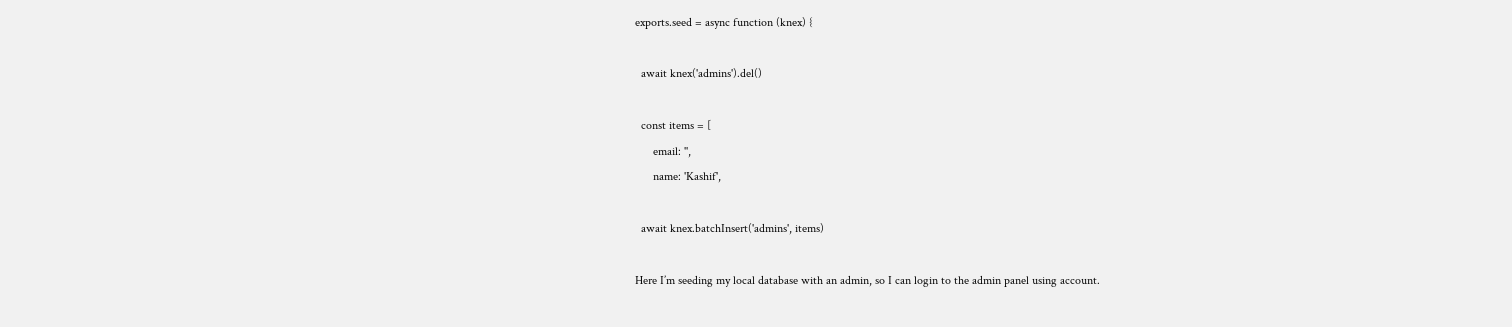exports.seed = async function (knex) {

  await knex('admins').del()

  const items = [
      email: '',
      name: 'Kashif',

  await knex.batchInsert('admins', items)

Here I’m seeding my local database with an admin, so I can login to the admin panel using account.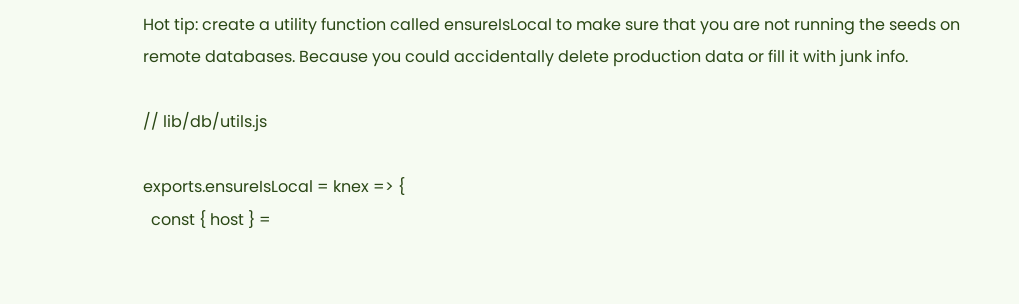Hot tip: create a utility function called ensureIsLocal to make sure that you are not running the seeds on remote databases. Because you could accidentally delete production data or fill it with junk info.

// lib/db/utils.js

exports.ensureIsLocal = knex => {
  const { host } =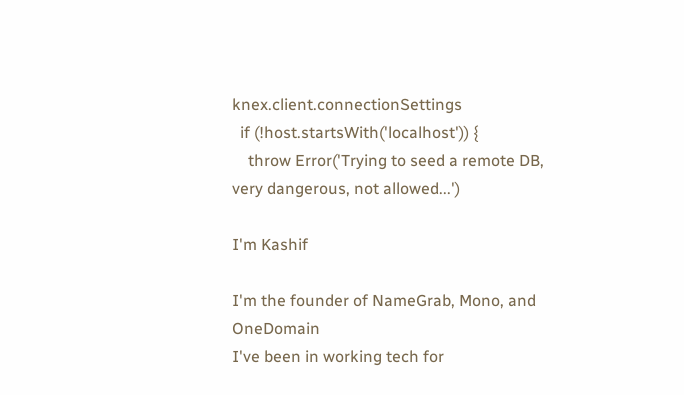knex.client.connectionSettings
  if (!host.startsWith('localhost')) {
    throw Error('Trying to seed a remote DB, very dangerous, not allowed...')

I'm Kashif

I'm the founder of NameGrab, Mono, and OneDomain
I've been in working tech for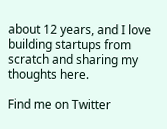about 12 years, and I love building startups from scratch and sharing my thoughts here.

Find me on Twitter